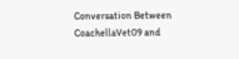Conversation Between CoachellaVet09 and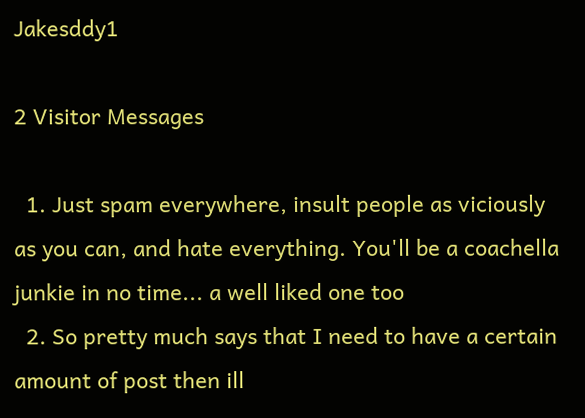Jakesddy1

2 Visitor Messages

  1. Just spam everywhere, insult people as viciously as you can, and hate everything. You'll be a coachella junkie in no time... a well liked one too
  2. So pretty much says that I need to have a certain amount of post then ill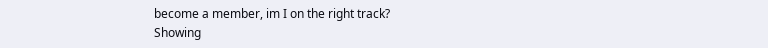become a member, im I on the right track?
Showing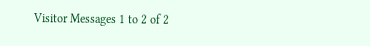Visitor Messages 1 to 2 of 2